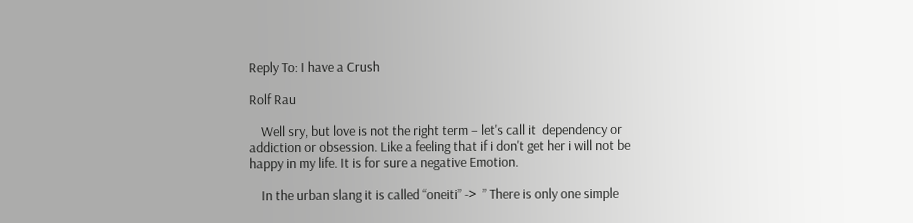Reply To: I have a Crush

Rolf Rau

    Well sry, but love is not the right term – let's call it  dependency or addiction or obsession. Like a feeling that if i don't get her i will not be happy in my life. It is for sure a negative Emotion.

    In the urban slang it is called “oneiti” ->  ” There is only one simple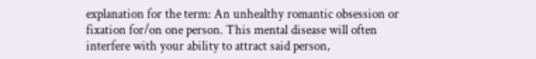explanation for the term: An unhealthy romantic obsession or fixation for/on one person. This mental disease will often interfere with your ability to attract said person,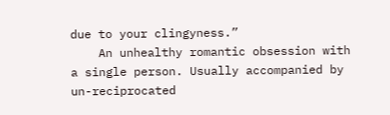due to your clingyness.”
    An unhealthy romantic obsession with a single person. Usually accompanied by un-reciprocated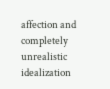affection and completely unrealistic idealization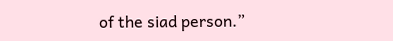of the siad person.”